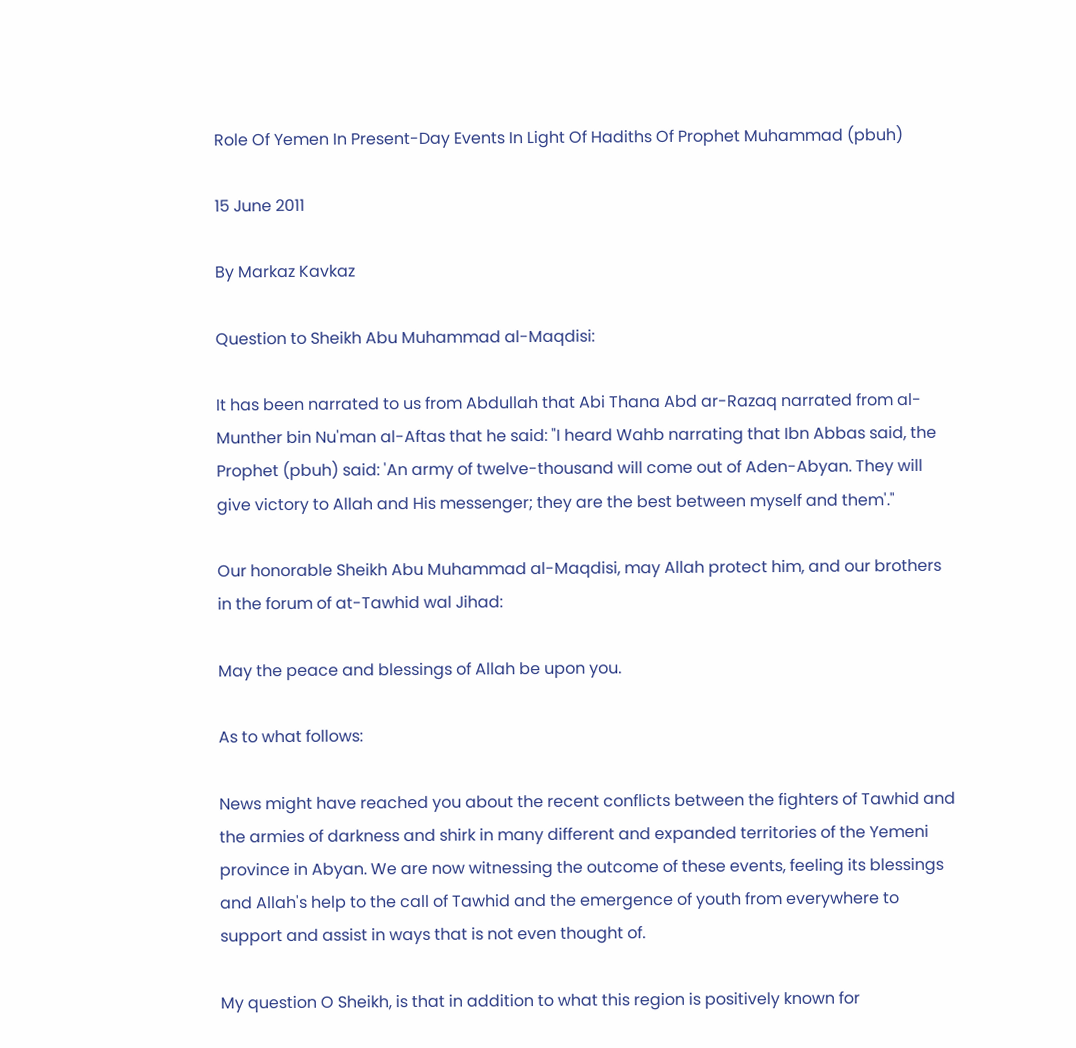Role Of Yemen In Present-Day Events In Light Of Hadiths Of Prophet Muhammad (pbuh)

15 June 2011

By Markaz Kavkaz

Question to Sheikh Abu Muhammad al-Maqdisi:

It has been narrated to us from Abdullah that Abi Thana Abd ar-Razaq narrated from al-Munther bin Nu'man al-Aftas that he said: "I heard Wahb narrating that Ibn Abbas said, the Prophet (pbuh) said: 'An army of twelve-thousand will come out of Aden-Abyan. They will give victory to Allah and His messenger; they are the best between myself and them'."

Our honorable Sheikh Abu Muhammad al-Maqdisi, may Allah protect him, and our brothers in the forum of at-Tawhid wal Jihad:

May the peace and blessings of Allah be upon you.

As to what follows:

News might have reached you about the recent conflicts between the fighters of Tawhid and the armies of darkness and shirk in many different and expanded territories of the Yemeni province in Abyan. We are now witnessing the outcome of these events, feeling its blessings and Allah's help to the call of Tawhid and the emergence of youth from everywhere to support and assist in ways that is not even thought of.

My question O Sheikh, is that in addition to what this region is positively known for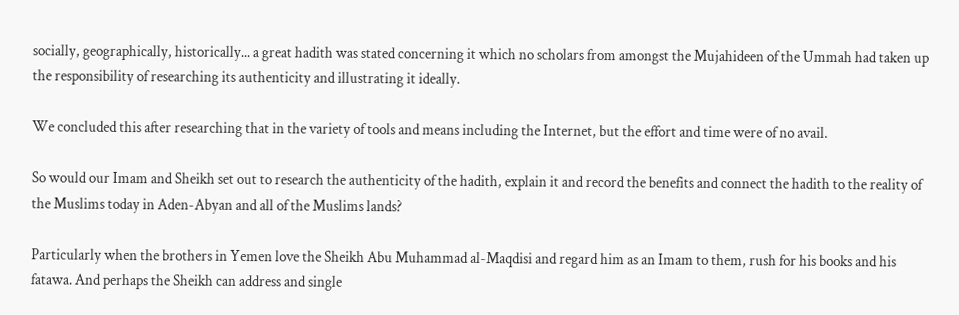socially, geographically, historically... a great hadith was stated concerning it which no scholars from amongst the Mujahideen of the Ummah had taken up the responsibility of researching its authenticity and illustrating it ideally.

We concluded this after researching that in the variety of tools and means including the Internet, but the effort and time were of no avail.

So would our Imam and Sheikh set out to research the authenticity of the hadith, explain it and record the benefits and connect the hadith to the reality of the Muslims today in Aden-Abyan and all of the Muslims lands?

Particularly when the brothers in Yemen love the Sheikh Abu Muhammad al-Maqdisi and regard him as an Imam to them, rush for his books and his fatawa. And perhaps the Sheikh can address and single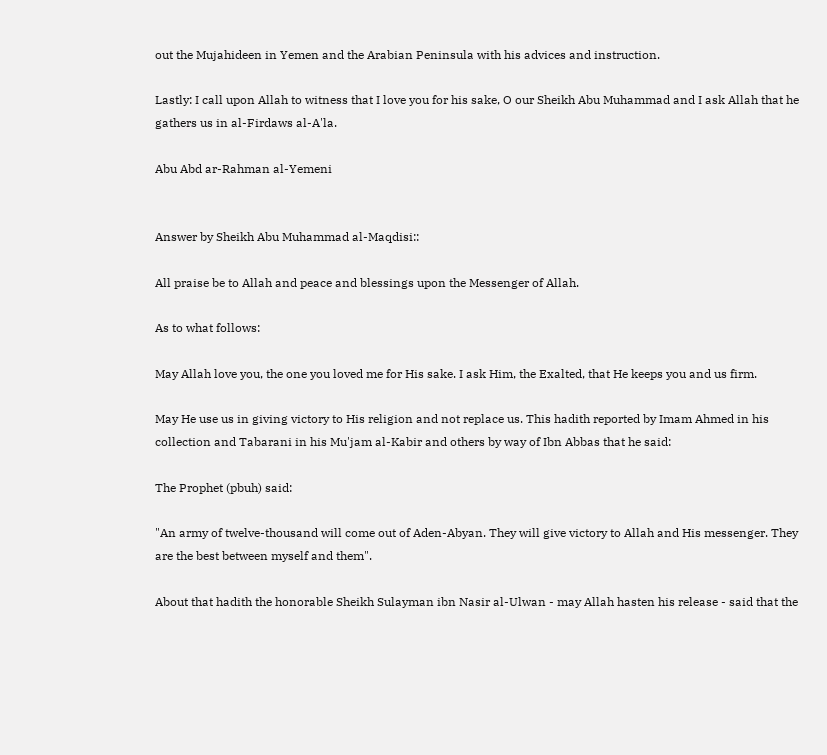out the Mujahideen in Yemen and the Arabian Peninsula with his advices and instruction.

Lastly: I call upon Allah to witness that I love you for his sake, O our Sheikh Abu Muhammad and I ask Allah that he gathers us in al-Firdaws al-A'la.

Abu Abd ar-Rahman al-Yemeni


Answer by Sheikh Abu Muhammad al-Maqdisi::

All praise be to Allah and peace and blessings upon the Messenger of Allah.

As to what follows:

May Allah love you, the one you loved me for His sake. I ask Him, the Exalted, that He keeps you and us firm.

May He use us in giving victory to His religion and not replace us. This hadith reported by Imam Ahmed in his collection and Tabarani in his Mu'jam al-Kabir and others by way of Ibn Abbas that he said:

The Prophet (pbuh) said:

"An army of twelve-thousand will come out of Aden-Abyan. They will give victory to Allah and His messenger. They are the best between myself and them".

About that hadith the honorable Sheikh Sulayman ibn Nasir al-Ulwan - may Allah hasten his release - said that the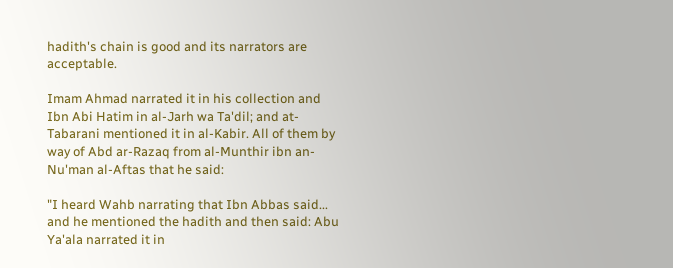hadith's chain is good and its narrators are acceptable.

Imam Ahmad narrated it in his collection and Ibn Abi Hatim in al-Jarh wa Ta'dil; and at-Tabarani mentioned it in al-Kabir. All of them by way of Abd ar-Razaq from al-Munthir ibn an-Nu'man al-Aftas that he said:

"I heard Wahb narrating that Ibn Abbas said... and he mentioned the hadith and then said: Abu Ya'ala narrated it in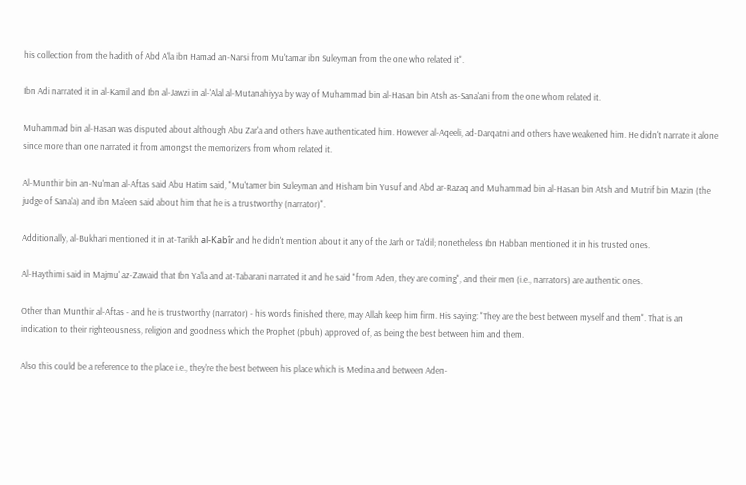his collection from the hadith of Abd A'la ibn Hamad an-Narsi from Mu'tamar ibn Suleyman from the one who related it".

Ibn Adi narrated it in al-Kamil and Ibn al-Jawzi in al-'Alal al-Mutanahiyya by way of Muhammad bin al-Hasan bin Atsh as-Sana'ani from the one whom related it.

Muhammad bin al-Hasan was disputed about although Abu Zar'a and others have authenticated him. However al-Aqeeli, ad-Darqatni and others have weakened him. He didn't narrate it alone since more than one narrated it from amongst the memorizers from whom related it.

Al-Munthir bin an-Nu'man al-Aftas said Abu Hatim said, "Mu'tamer bin Suleyman and Hisham bin Yusuf and Abd ar-Razaq and Muhammad bin al-Hasan bin Atsh and Mutrif bin Mazin (the judge of Sana'a) and ibn Ma'een said about him that he is a trustworthy (narrator)".

Additionally, al-Bukhari mentioned it in at-Tarikh al-Kabîr and he didn't mention about it any of the Jarh or Ta'dil; nonetheless Ibn Habban mentioned it in his trusted ones.

Al-Haythimi said in Majmu' az-Zawaid that Ibn Ya'la and at-Tabarani narrated it and he said "from Aden, they are coming", and their men (i.e., narrators) are authentic ones.

Other than Munthir al-Aftas - and he is trustworthy (narrator) - his words finished there, may Allah keep him firm. His saying: "They are the best between myself and them". That is an indication to their righteousness, religion and goodness which the Prophet (pbuh) approved of, as being the best between him and them.

Also this could be a reference to the place i.e., they're the best between his place which is Medina and between Aden-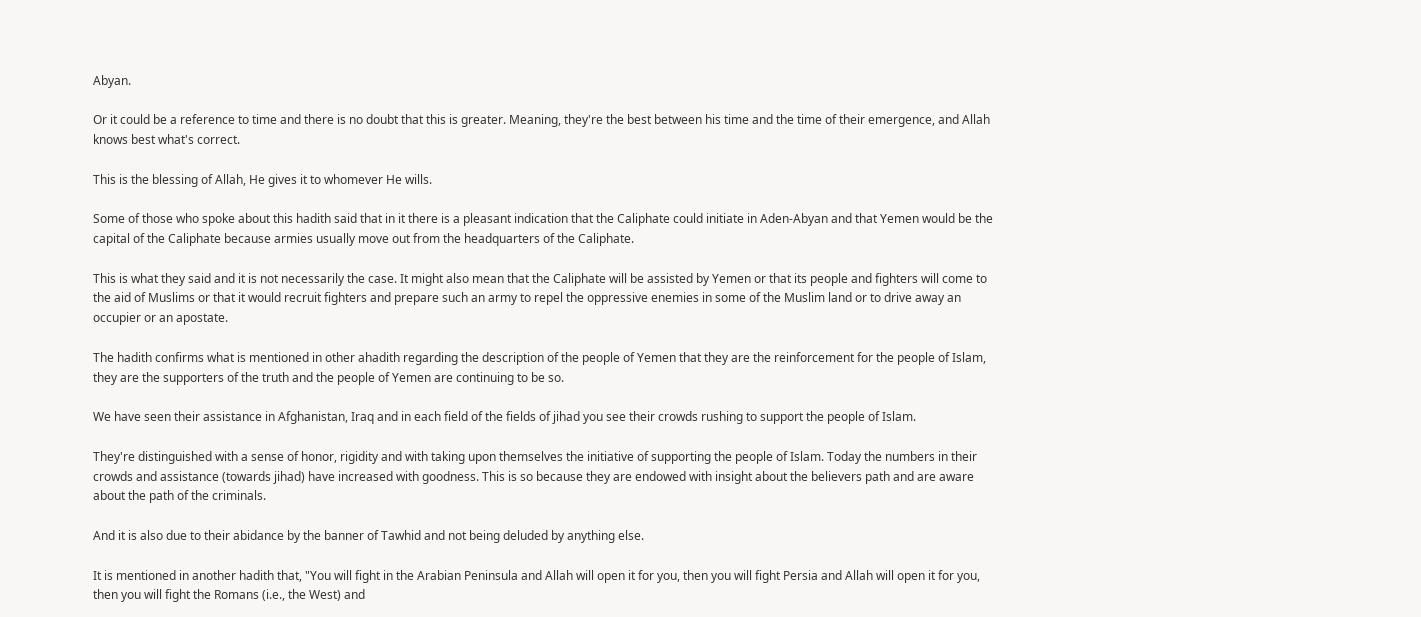Abyan.

Or it could be a reference to time and there is no doubt that this is greater. Meaning, they're the best between his time and the time of their emergence, and Allah knows best what's correct.

This is the blessing of Allah, He gives it to whomever He wills.

Some of those who spoke about this hadith said that in it there is a pleasant indication that the Caliphate could initiate in Aden-Abyan and that Yemen would be the capital of the Caliphate because armies usually move out from the headquarters of the Caliphate.

This is what they said and it is not necessarily the case. It might also mean that the Caliphate will be assisted by Yemen or that its people and fighters will come to the aid of Muslims or that it would recruit fighters and prepare such an army to repel the oppressive enemies in some of the Muslim land or to drive away an occupier or an apostate.

The hadith confirms what is mentioned in other ahadith regarding the description of the people of Yemen that they are the reinforcement for the people of Islam, they are the supporters of the truth and the people of Yemen are continuing to be so.

We have seen their assistance in Afghanistan, Iraq and in each field of the fields of jihad you see their crowds rushing to support the people of Islam.

They're distinguished with a sense of honor, rigidity and with taking upon themselves the initiative of supporting the people of Islam. Today the numbers in their crowds and assistance (towards jihad) have increased with goodness. This is so because they are endowed with insight about the believers path and are aware about the path of the criminals.

And it is also due to their abidance by the banner of Tawhid and not being deluded by anything else.

It is mentioned in another hadith that, "You will fight in the Arabian Peninsula and Allah will open it for you, then you will fight Persia and Allah will open it for you, then you will fight the Romans (i.e., the West) and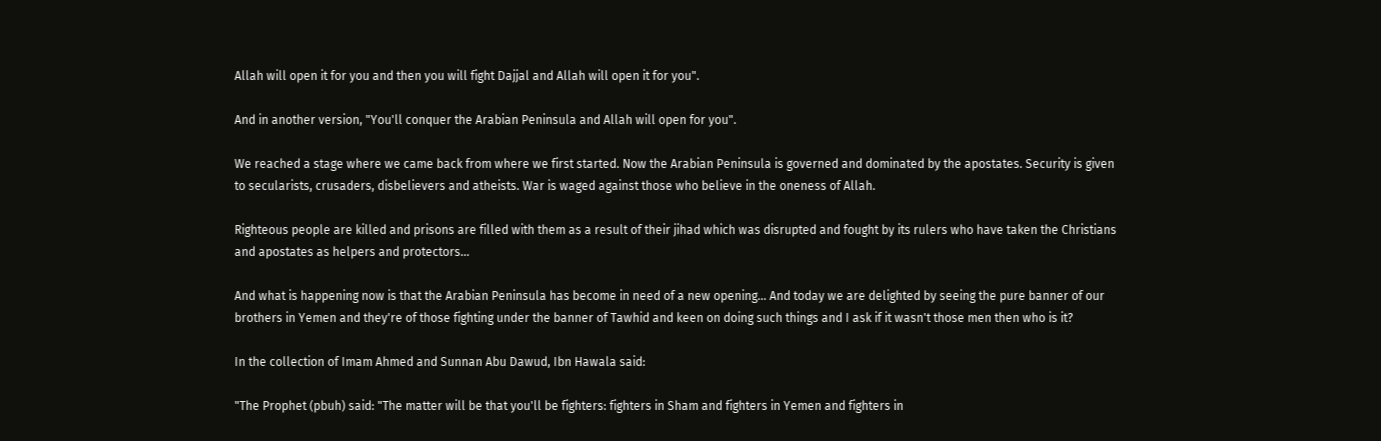Allah will open it for you and then you will fight Dajjal and Allah will open it for you".

And in another version, "You'll conquer the Arabian Peninsula and Allah will open for you".

We reached a stage where we came back from where we first started. Now the Arabian Peninsula is governed and dominated by the apostates. Security is given to secularists, crusaders, disbelievers and atheists. War is waged against those who believe in the oneness of Allah.

Righteous people are killed and prisons are filled with them as a result of their jihad which was disrupted and fought by its rulers who have taken the Christians and apostates as helpers and protectors...

And what is happening now is that the Arabian Peninsula has become in need of a new opening... And today we are delighted by seeing the pure banner of our brothers in Yemen and they're of those fighting under the banner of Tawhid and keen on doing such things and I ask if it wasn't those men then who is it?

In the collection of Imam Ahmed and Sunnan Abu Dawud, Ibn Hawala said:

"The Prophet (pbuh) said: "The matter will be that you'll be fighters: fighters in Sham and fighters in Yemen and fighters in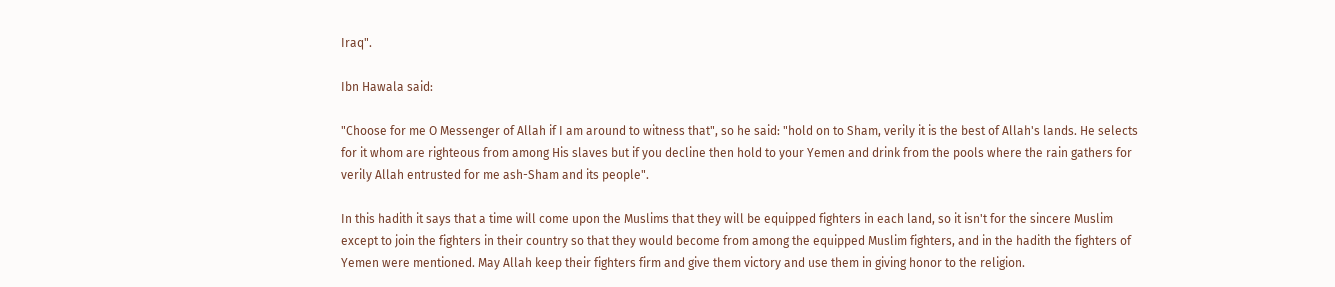Iraq".

Ibn Hawala said:

"Choose for me O Messenger of Allah if I am around to witness that", so he said: "hold on to Sham, verily it is the best of Allah's lands. He selects for it whom are righteous from among His slaves but if you decline then hold to your Yemen and drink from the pools where the rain gathers for verily Allah entrusted for me ash-Sham and its people".

In this hadith it says that a time will come upon the Muslims that they will be equipped fighters in each land, so it isn't for the sincere Muslim except to join the fighters in their country so that they would become from among the equipped Muslim fighters, and in the hadith the fighters of Yemen were mentioned. May Allah keep their fighters firm and give them victory and use them in giving honor to the religion.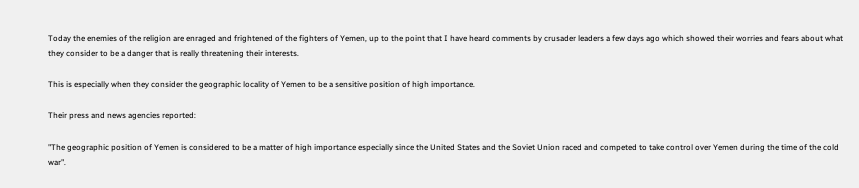Today the enemies of the religion are enraged and frightened of the fighters of Yemen, up to the point that I have heard comments by crusader leaders a few days ago which showed their worries and fears about what they consider to be a danger that is really threatening their interests.

This is especially when they consider the geographic locality of Yemen to be a sensitive position of high importance.

Their press and news agencies reported:

"The geographic position of Yemen is considered to be a matter of high importance especially since the United States and the Soviet Union raced and competed to take control over Yemen during the time of the cold war".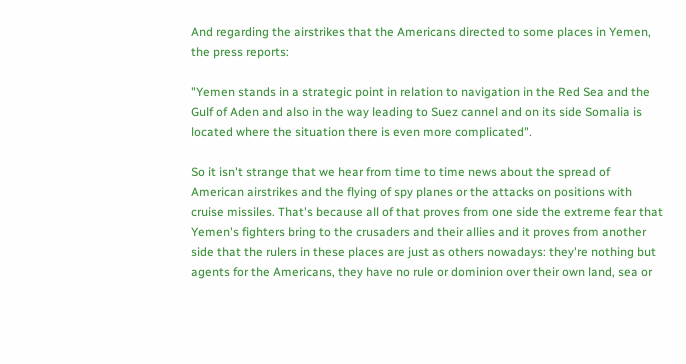And regarding the airstrikes that the Americans directed to some places in Yemen, the press reports:

"Yemen stands in a strategic point in relation to navigation in the Red Sea and the Gulf of Aden and also in the way leading to Suez cannel and on its side Somalia is located where the situation there is even more complicated".

So it isn't strange that we hear from time to time news about the spread of American airstrikes and the flying of spy planes or the attacks on positions with cruise missiles. That's because all of that proves from one side the extreme fear that Yemen's fighters bring to the crusaders and their allies and it proves from another side that the rulers in these places are just as others nowadays: they're nothing but agents for the Americans, they have no rule or dominion over their own land, sea or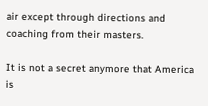air except through directions and coaching from their masters.

It is not a secret anymore that America is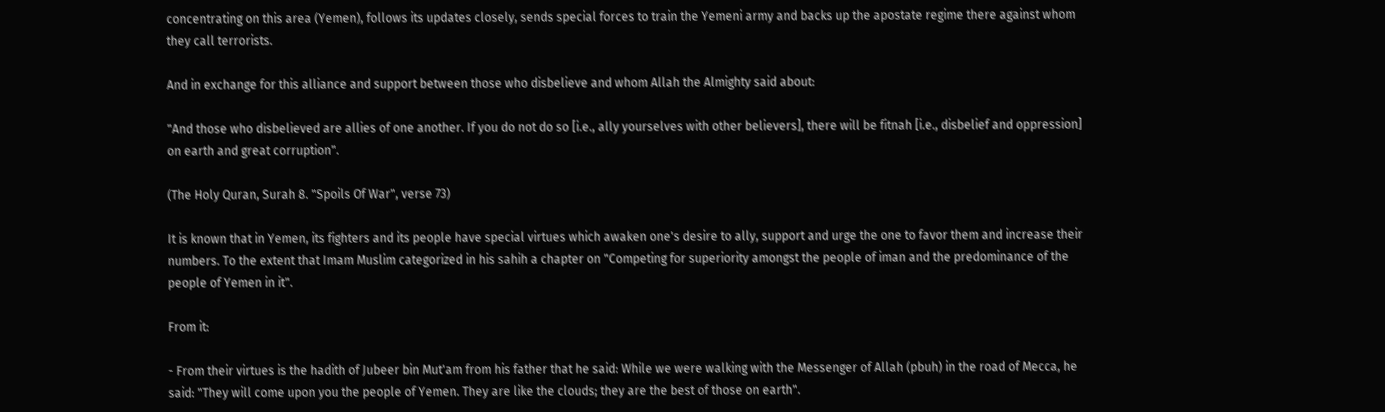concentrating on this area (Yemen), follows its updates closely, sends special forces to train the Yemeni army and backs up the apostate regime there against whom they call terrorists.

And in exchange for this alliance and support between those who disbelieve and whom Allah the Almighty said about:

"And those who disbelieved are allies of one another. If you do not do so [i.e., ally yourselves with other believers], there will be fitnah [i.e., disbelief and oppression] on earth and great corruption".

(The Holy Quran, Surah 8. "Spoils Of War", verse 73)

It is known that in Yemen, its fighters and its people have special virtues which awaken one's desire to ally, support and urge the one to favor them and increase their numbers. To the extent that Imam Muslim categorized in his sahih a chapter on "Competing for superiority amongst the people of iman and the predominance of the people of Yemen in it".

From it:

- From their virtues is the hadith of Jubeer bin Mut'am from his father that he said: While we were walking with the Messenger of Allah (pbuh) in the road of Mecca, he said: "They will come upon you the people of Yemen. They are like the clouds; they are the best of those on earth".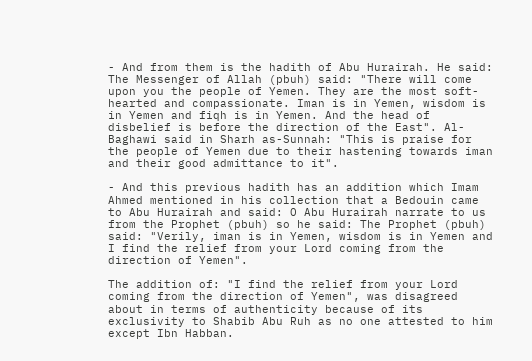- And from them is the hadith of Abu Hurairah. He said: The Messenger of Allah (pbuh) said: "There will come upon you the people of Yemen. They are the most soft-hearted and compassionate. Iman is in Yemen, wisdom is in Yemen and fiqh is in Yemen. And the head of disbelief is before the direction of the East". Al-Baghawi said in Sharh as-Sunnah: "This is praise for the people of Yemen due to their hastening towards iman and their good admittance to it".

- And this previous hadith has an addition which Imam Ahmed mentioned in his collection that a Bedouin came to Abu Hurairah and said: O Abu Hurairah narrate to us from the Prophet (pbuh) so he said: The Prophet (pbuh) said: "Verily, iman is in Yemen, wisdom is in Yemen and I find the relief from your Lord coming from the direction of Yemen".

The addition of: "I find the relief from your Lord coming from the direction of Yemen", was disagreed about in terms of authenticity because of its exclusivity to Shabib Abu Ruh as no one attested to him except Ibn Habban.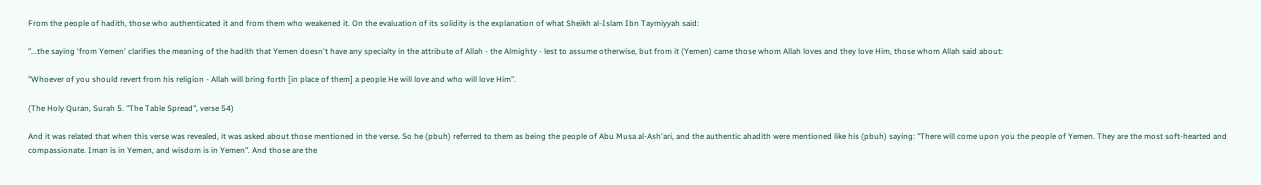From the people of hadith, those who authenticated it and from them who weakened it. On the evaluation of its solidity is the explanation of what Sheikh al-Islam Ibn Taymiyyah said:

"...the saying ‘from Yemen' clarifies the meaning of the hadith that Yemen doesn't have any specialty in the attribute of Allah - the Almighty - lest to assume otherwise, but from it (Yemen) came those whom Allah loves and they love Him, those whom Allah said about:

"Whoever of you should revert from his religion - Allah will bring forth [in place of them] a people He will love and who will love Him".

(The Holy Quran, Surah 5. "The Table Spread", verse 54)

And it was related that when this verse was revealed, it was asked about those mentioned in the verse. So he (pbuh) referred to them as being the people of Abu Musa al-Ash'ari, and the authentic ahadith were mentioned like his (pbuh) saying: "There will come upon you the people of Yemen. They are the most soft-hearted and compassionate. Iman is in Yemen, and wisdom is in Yemen". And those are the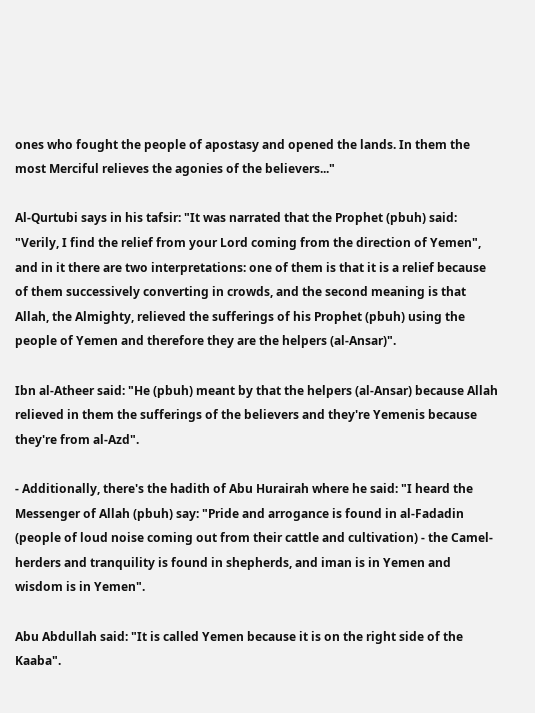ones who fought the people of apostasy and opened the lands. In them the most Merciful relieves the agonies of the believers..."

Al-Qurtubi says in his tafsir: "It was narrated that the Prophet (pbuh) said: "Verily, I find the relief from your Lord coming from the direction of Yemen", and in it there are two interpretations: one of them is that it is a relief because of them successively converting in crowds, and the second meaning is that Allah, the Almighty, relieved the sufferings of his Prophet (pbuh) using the people of Yemen and therefore they are the helpers (al-Ansar)".

Ibn al-Atheer said: "He (pbuh) meant by that the helpers (al-Ansar) because Allah relieved in them the sufferings of the believers and they're Yemenis because they're from al-Azd".

- Additionally, there's the hadith of Abu Hurairah where he said: "I heard the Messenger of Allah (pbuh) say: "Pride and arrogance is found in al-Fadadin (people of loud noise coming out from their cattle and cultivation) - the Camel-herders and tranquility is found in shepherds, and iman is in Yemen and wisdom is in Yemen".

Abu Abdullah said: "It is called Yemen because it is on the right side of the Kaaba".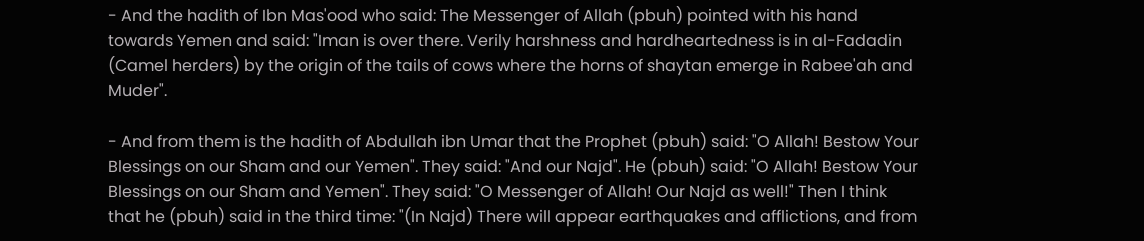- And the hadith of Ibn Mas'ood who said: The Messenger of Allah (pbuh) pointed with his hand towards Yemen and said: "Iman is over there. Verily harshness and hardheartedness is in al-Fadadin (Camel herders) by the origin of the tails of cows where the horns of shaytan emerge in Rabee'ah and Muder".

- And from them is the hadith of Abdullah ibn Umar that the Prophet (pbuh) said: "O Allah! Bestow Your Blessings on our Sham and our Yemen". They said: "And our Najd". He (pbuh) said: "O Allah! Bestow Your Blessings on our Sham and Yemen". They said: "O Messenger of Allah! Our Najd as well!" Then I think that he (pbuh) said in the third time: "(In Najd) There will appear earthquakes and afflictions, and from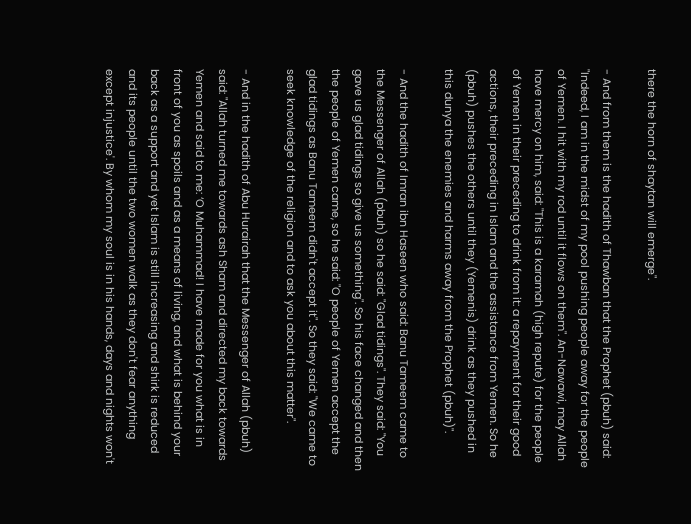there the horn of shaytan will emerge".

- And from them is the hadith of Thawban that the Prophet (pbuh) said: "Indeed, I am in the midst of my pool pushing people away for the people of Yemen. I hit with my rod until it flows on them". An-Nawawi, may Allah have mercy on him, said: "This is a karamah (high repute) for the people of Yemen in their preceding to drink from it: a repayment for their good actions, their preceding in Islam and the assistance from Yemen. So he (pbuh) pushes the others until they (Yemenis) drink as they pushed in this dunya the enemies and harms away from the Prophet (pbuh)".

- And the hadith of Imran ibn Haseen who said: Banu Tameem came to the Messenger of Allah (pbuh) so he said: "Glad tidings". They said: "You gave us glad tidings so give us something". So his face changed and then the people of Yemen came, so he said: "O people of Yemen accept the glad tidings as Banu Tameem didn't accept it". So they said: "We came to seek knowledge of the religion and to ask you about this matter".

- And in the hadith of Abu Hurairah that the Messenger of Allah (pbuh) said: "Allah turned me towards ash Sham and directed my back towards Yemen and said to me: ‘O Muhammad! I have made for you what is in front of you as spoils and as a means of living, and what is behind your back as a support and yet Islam is still increasing and shirk is reduced and its people until the two women walk as they don't fear anything except injustice'. By whom my soul is in his hands, days and nights won't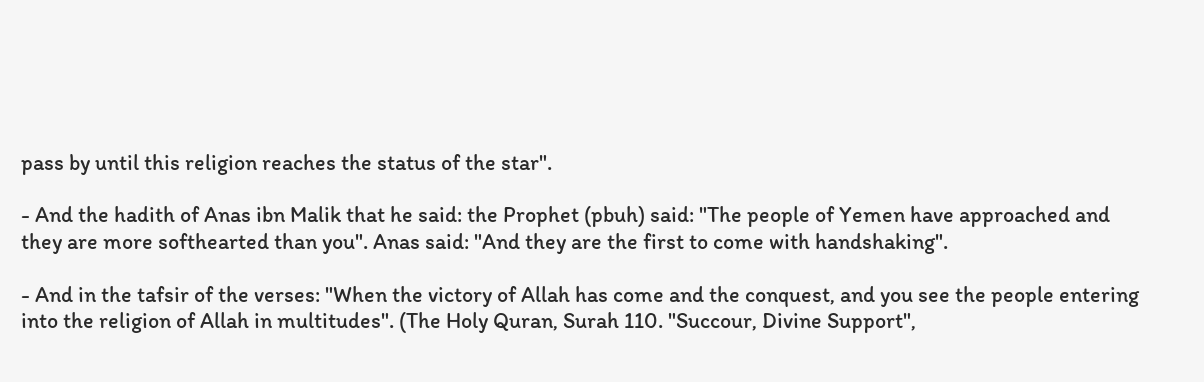pass by until this religion reaches the status of the star".

- And the hadith of Anas ibn Malik that he said: the Prophet (pbuh) said: "The people of Yemen have approached and they are more softhearted than you". Anas said: "And they are the first to come with handshaking".

- And in the tafsir of the verses: "When the victory of Allah has come and the conquest, and you see the people entering into the religion of Allah in multitudes". (The Holy Quran, Surah 110. "Succour, Divine Support",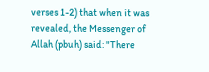verses 1-2) that when it was revealed, the Messenger of Allah (pbuh) said: "There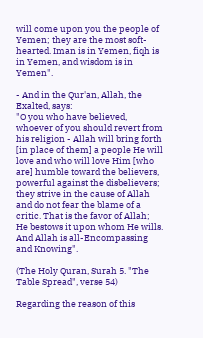will come upon you the people of Yemen; they are the most soft-hearted. Iman is in Yemen, fiqh is in Yemen, and wisdom is in Yemen".

- And in the Qur'an, Allah, the Exalted, says:
"O you who have believed, whoever of you should revert from his religion - Allah will bring forth [in place of them] a people He will love and who will love Him [who are] humble toward the believers, powerful against the disbelievers; they strive in the cause of Allah and do not fear the blame of a critic. That is the favor of Allah; He bestows it upon whom He wills. And Allah is all-Encompassing and Knowing".

(The Holy Quran, Surah 5. "The Table Spread", verse 54)

Regarding the reason of this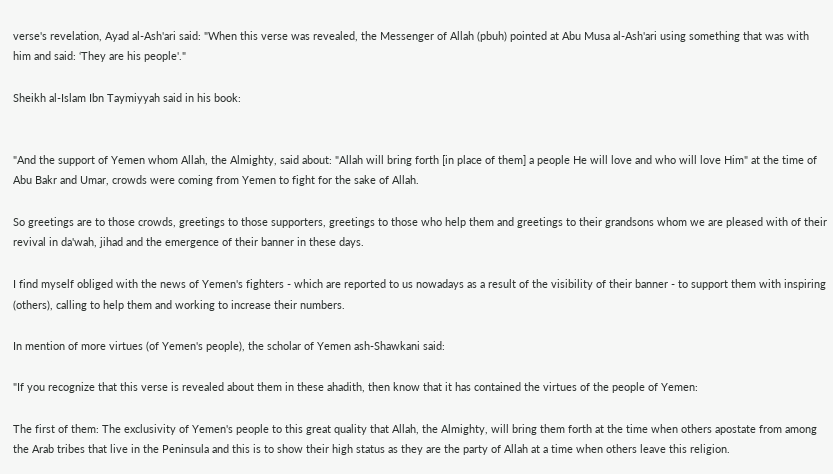verse's revelation, Ayad al-Ash'ari said: "When this verse was revealed, the Messenger of Allah (pbuh) pointed at Abu Musa al-Ash'ari using something that was with him and said: ‘They are his people'."

Sheikh al-Islam Ibn Taymiyyah said in his book:


"And the support of Yemen whom Allah, the Almighty, said about: "Allah will bring forth [in place of them] a people He will love and who will love Him" at the time of Abu Bakr and Umar, crowds were coming from Yemen to fight for the sake of Allah.

So greetings are to those crowds, greetings to those supporters, greetings to those who help them and greetings to their grandsons whom we are pleased with of their revival in da'wah, jihad and the emergence of their banner in these days.

I find myself obliged with the news of Yemen's fighters - which are reported to us nowadays as a result of the visibility of their banner - to support them with inspiring (others), calling to help them and working to increase their numbers.

In mention of more virtues (of Yemen's people), the scholar of Yemen ash-Shawkani said:

"If you recognize that this verse is revealed about them in these ahadith, then know that it has contained the virtues of the people of Yemen:

The first of them: The exclusivity of Yemen's people to this great quality that Allah, the Almighty, will bring them forth at the time when others apostate from among the Arab tribes that live in the Peninsula and this is to show their high status as they are the party of Allah at a time when others leave this religion.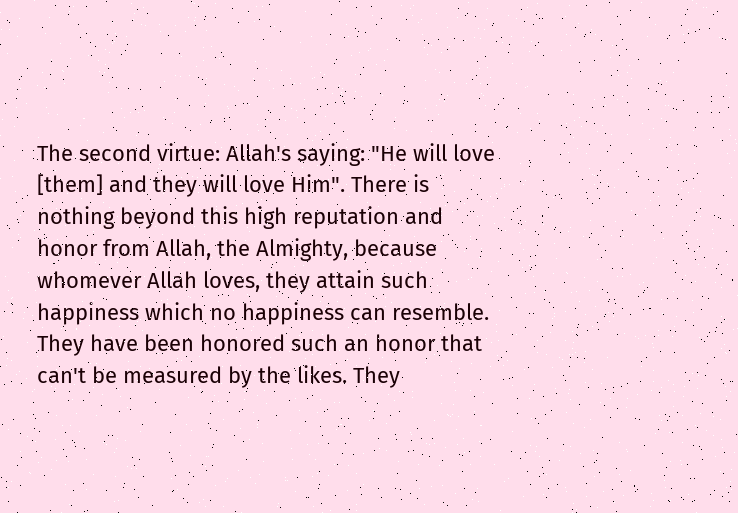The second virtue: Allah's saying: "He will love [them] and they will love Him". There is nothing beyond this high reputation and honor from Allah, the Almighty, because whomever Allah loves, they attain such happiness which no happiness can resemble. They have been honored such an honor that can't be measured by the likes. They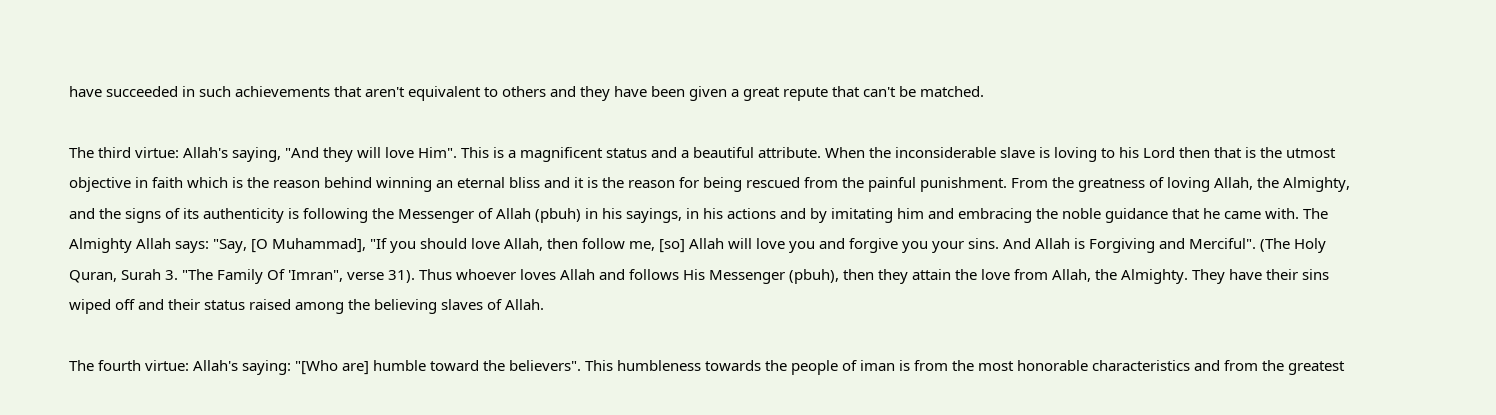have succeeded in such achievements that aren't equivalent to others and they have been given a great repute that can't be matched.

The third virtue: Allah's saying, "And they will love Him". This is a magnificent status and a beautiful attribute. When the inconsiderable slave is loving to his Lord then that is the utmost objective in faith which is the reason behind winning an eternal bliss and it is the reason for being rescued from the painful punishment. From the greatness of loving Allah, the Almighty, and the signs of its authenticity is following the Messenger of Allah (pbuh) in his sayings, in his actions and by imitating him and embracing the noble guidance that he came with. The Almighty Allah says: "Say, [O Muhammad], "If you should love Allah, then follow me, [so] Allah will love you and forgive you your sins. And Allah is Forgiving and Merciful". (The Holy Quran, Surah 3. "The Family Of 'Imran", verse 31). Thus whoever loves Allah and follows His Messenger (pbuh), then they attain the love from Allah, the Almighty. They have their sins wiped off and their status raised among the believing slaves of Allah.

The fourth virtue: Allah's saying: "[Who are] humble toward the believers". This humbleness towards the people of iman is from the most honorable characteristics and from the greatest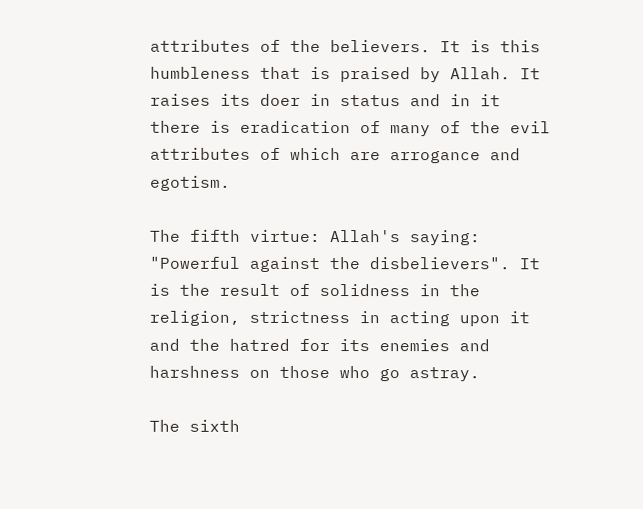attributes of the believers. It is this humbleness that is praised by Allah. It raises its doer in status and in it there is eradication of many of the evil attributes of which are arrogance and egotism.

The fifth virtue: Allah's saying: "Powerful against the disbelievers". It is the result of solidness in the religion, strictness in acting upon it and the hatred for its enemies and harshness on those who go astray.

The sixth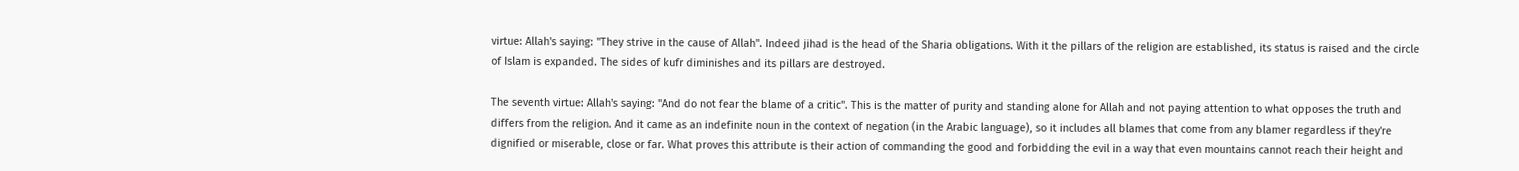virtue: Allah's saying: "They strive in the cause of Allah". Indeed jihad is the head of the Sharia obligations. With it the pillars of the religion are established, its status is raised and the circle of Islam is expanded. The sides of kufr diminishes and its pillars are destroyed.

The seventh virtue: Allah's saying: "And do not fear the blame of a critic". This is the matter of purity and standing alone for Allah and not paying attention to what opposes the truth and differs from the religion. And it came as an indefinite noun in the context of negation (in the Arabic language), so it includes all blames that come from any blamer regardless if they're dignified or miserable, close or far. What proves this attribute is their action of commanding the good and forbidding the evil in a way that even mountains cannot reach their height and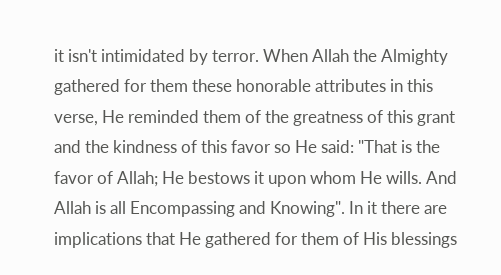it isn't intimidated by terror. When Allah the Almighty gathered for them these honorable attributes in this verse, He reminded them of the greatness of this grant and the kindness of this favor so He said: "That is the favor of Allah; He bestows it upon whom He wills. And Allah is all Encompassing and Knowing". In it there are implications that He gathered for them of His blessings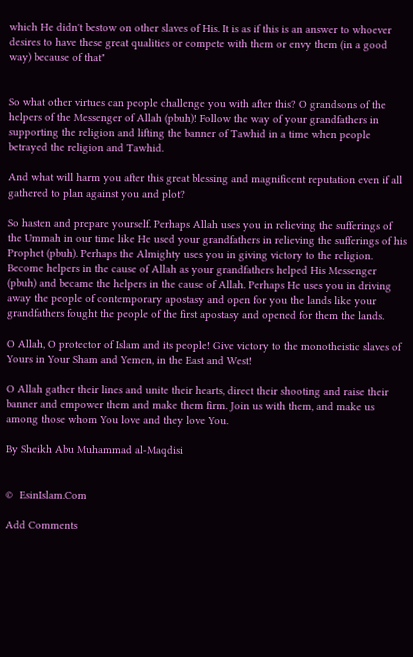which He didn't bestow on other slaves of His. It is as if this is an answer to whoever desires to have these great qualities or compete with them or envy them (in a good way) because of that"


So what other virtues can people challenge you with after this? O grandsons of the helpers of the Messenger of Allah (pbuh)! Follow the way of your grandfathers in supporting the religion and lifting the banner of Tawhid in a time when people betrayed the religion and Tawhid.

And what will harm you after this great blessing and magnificent reputation even if all gathered to plan against you and plot?

So hasten and prepare yourself. Perhaps Allah uses you in relieving the sufferings of the Ummah in our time like He used your grandfathers in relieving the sufferings of his Prophet (pbuh). Perhaps the Almighty uses you in giving victory to the religion. Become helpers in the cause of Allah as your grandfathers helped His Messenger (pbuh) and became the helpers in the cause of Allah. Perhaps He uses you in driving away the people of contemporary apostasy and open for you the lands like your grandfathers fought the people of the first apostasy and opened for them the lands.

O Allah, O protector of Islam and its people! Give victory to the monotheistic slaves of Yours in Your Sham and Yemen, in the East and West!

O Allah gather their lines and unite their hearts, direct their shooting and raise their banner and empower them and make them firm. Join us with them, and make us among those whom You love and they love You.

By Sheikh Abu Muhammad al-Maqdisi


©  EsinIslam.Com

Add Comments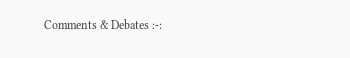Comments & Debates :-: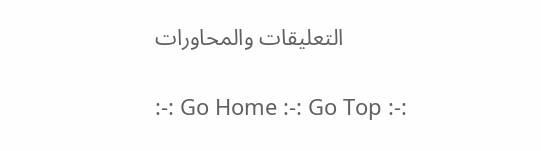التعليقات والمحاورات

:-: Go Home :-: Go Top :-: